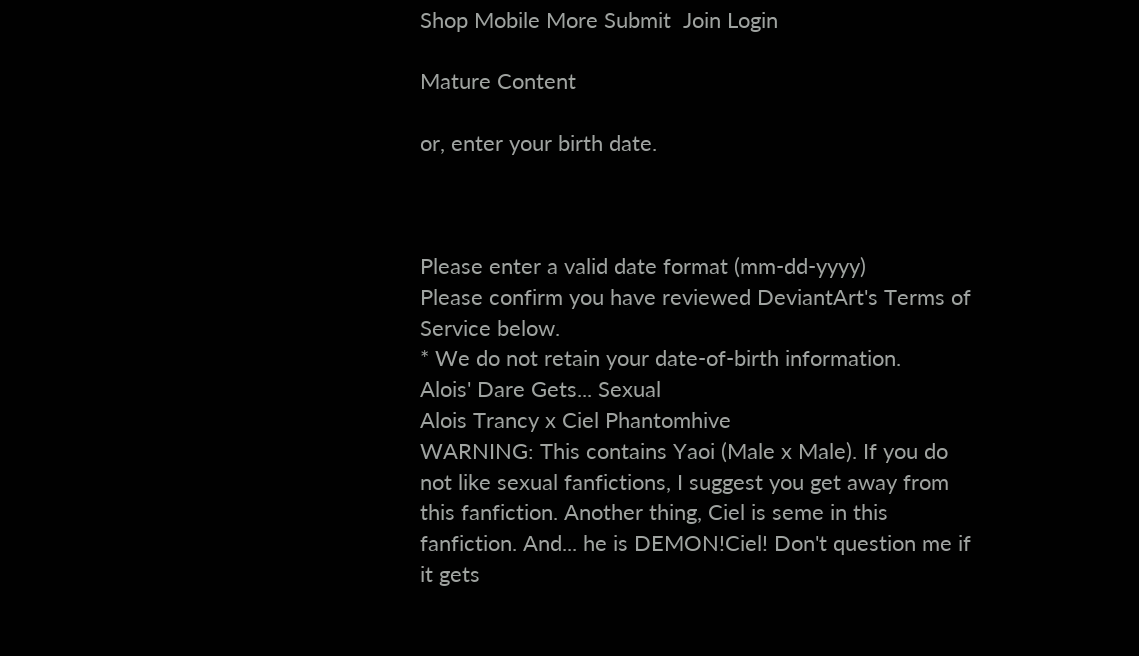Shop Mobile More Submit  Join Login

Mature Content

or, enter your birth date.



Please enter a valid date format (mm-dd-yyyy)
Please confirm you have reviewed DeviantArt's Terms of Service below.
* We do not retain your date-of-birth information.
Alois' Dare Gets... Sexual
Alois Trancy x Ciel Phantomhive
WARNING: This contains Yaoi (Male x Male). If you do not like sexual fanfictions, I suggest you get away from this fanfiction. Another thing, Ciel is seme in this fanfiction. And... he is DEMON!Ciel! Don't question me if it gets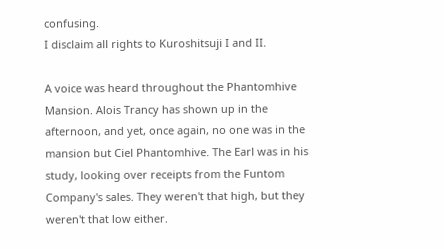confusing.
I disclaim all rights to Kuroshitsuji I and II.

A voice was heard throughout the Phantomhive Mansion. Alois Trancy has shown up in the afternoon, and yet, once again, no one was in the mansion but Ciel Phantomhive. The Earl was in his study, looking over receipts from the Funtom Company's sales. They weren't that high, but they weren't that low either.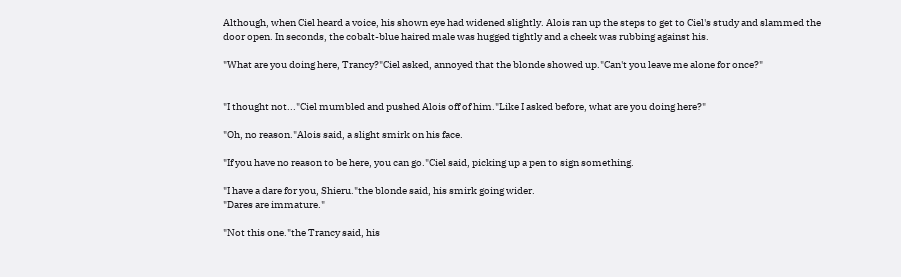Although, when Ciel heard a voice, his shown eye had widened slightly. Alois ran up the steps to get to Ciel's study and slammed the door open. In seconds, the cobalt-blue haired male was hugged tightly and a cheek was rubbing against his.

"What are you doing here, Trancy?"Ciel asked, annoyed that the blonde showed up."Can't you leave me alone for once?"


"I thought not..."Ciel mumbled and pushed Alois off of him."Like I asked before, what are you doing here?"

"Oh, no reason."Alois said, a slight smirk on his face.

"If you have no reason to be here, you can go."Ciel said, picking up a pen to sign something.

"I have a dare for you, Shieru."the blonde said, his smirk going wider.
"Dares are immature."

"Not this one."the Trancy said, his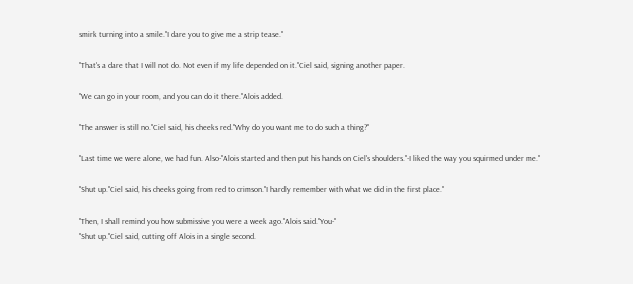smirk turning into a smile."I dare you to give me a strip tease."

"That's a dare that I will not do. Not even if my life depended on it."Ciel said, signing another paper.

"We can go in your room, and you can do it there."Alois added.

"The answer is still no."Ciel said, his cheeks red."Why do you want me to do such a thing?"

"Last time we were alone, we had fun. Also-"Alois started and then put his hands on Ciel's shoulders."-I liked the way you squirmed under me."

"Shut up."Ciel said, his cheeks going from red to crimson."I hardly remember with what we did in the first place."

"Then, I shall remind you how submissive you were a week ago."Alois said."You-"
"Shut up."Ciel said, cutting off Alois in a single second.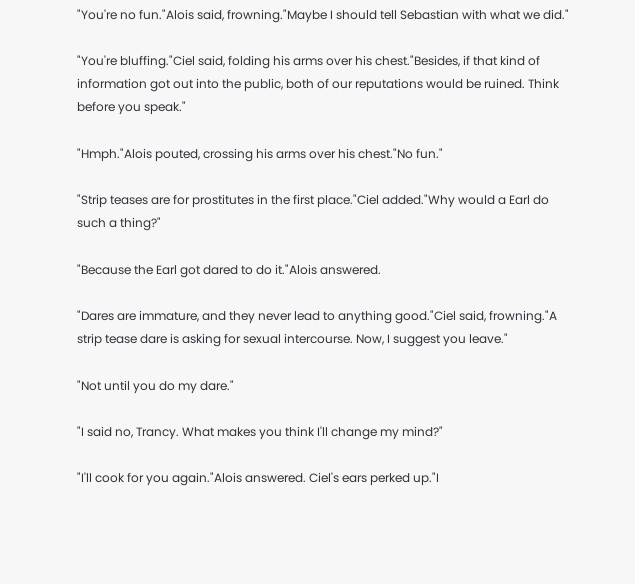"You're no fun."Alois said, frowning."Maybe I should tell Sebastian with what we did."

"You're bluffing."Ciel said, folding his arms over his chest."Besides, if that kind of information got out into the public, both of our reputations would be ruined. Think before you speak."

"Hmph."Alois pouted, crossing his arms over his chest."No fun."

"Strip teases are for prostitutes in the first place."Ciel added."Why would a Earl do such a thing?"

"Because the Earl got dared to do it."Alois answered.

"Dares are immature, and they never lead to anything good."Ciel said, frowning."A strip tease dare is asking for sexual intercourse. Now, I suggest you leave."

"Not until you do my dare."

"I said no, Trancy. What makes you think I'll change my mind?"

"I'll cook for you again."Alois answered. Ciel's ears perked up."I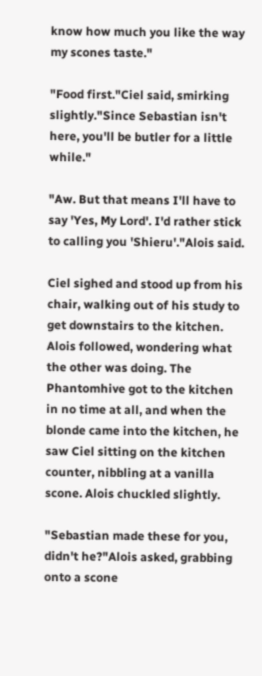know how much you like the way my scones taste."

"Food first."Ciel said, smirking slightly."Since Sebastian isn't here, you'll be butler for a little while."

"Aw. But that means I'll have to say 'Yes, My Lord'. I'd rather stick to calling you 'Shieru'."Alois said.

Ciel sighed and stood up from his chair, walking out of his study to get downstairs to the kitchen. Alois followed, wondering what the other was doing. The Phantomhive got to the kitchen in no time at all, and when the blonde came into the kitchen, he saw Ciel sitting on the kitchen counter, nibbling at a vanilla scone. Alois chuckled slightly.

"Sebastian made these for you, didn't he?"Alois asked, grabbing onto a scone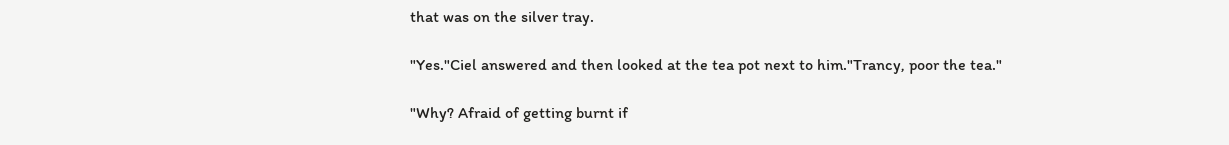that was on the silver tray.

"Yes."Ciel answered and then looked at the tea pot next to him."Trancy, poor the tea."

"Why? Afraid of getting burnt if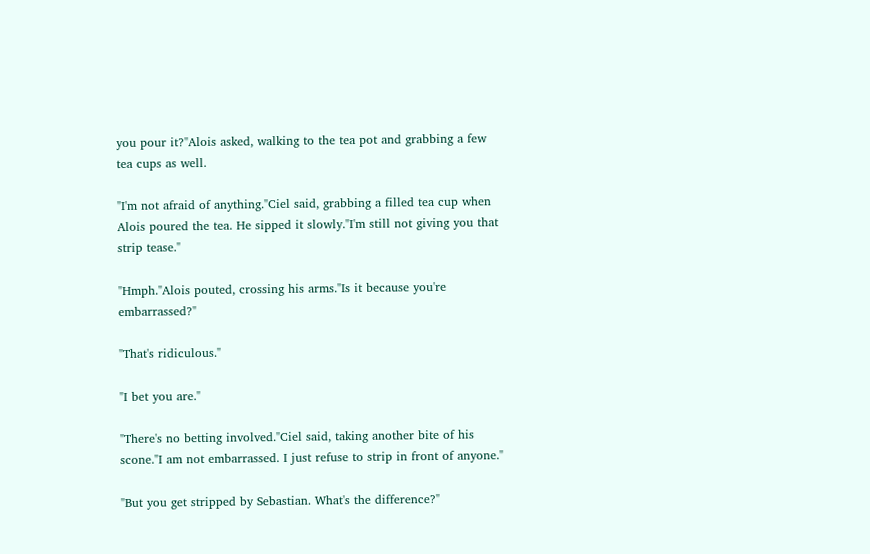you pour it?"Alois asked, walking to the tea pot and grabbing a few tea cups as well.

"I'm not afraid of anything."Ciel said, grabbing a filled tea cup when Alois poured the tea. He sipped it slowly."I'm still not giving you that strip tease."

"Hmph."Alois pouted, crossing his arms."Is it because you're embarrassed?"

"That's ridiculous."

"I bet you are."

"There's no betting involved."Ciel said, taking another bite of his scone."I am not embarrassed. I just refuse to strip in front of anyone."

"But you get stripped by Sebastian. What's the difference?"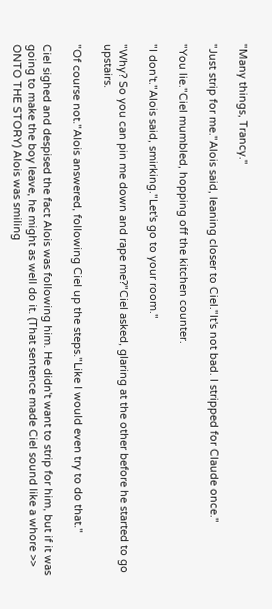"Many things, Trancy."

"Just strip for me."Alois said, leaning closer to Ciel."It's not bad. I stripped for Claude once."

"You lie."Ciel mumbled, hopping off the kitchen counter.

"I don't."Alois said, smirking."Let's go to your room."

"Why? So you can pin me down and rape me?"Ciel asked, glaring at the other before he started to go upstairs.

"Of course not."Alois answered, following Ciel up the steps."Like I would even try to do that."

Ciel sighed and despised the fact Alois was following him. He didn't want to strip for him, but if it was going to make the boy leave, he might as well do it. (That sentence made Ciel sound like a whore >> ONTO THE STORY) Alois was smiling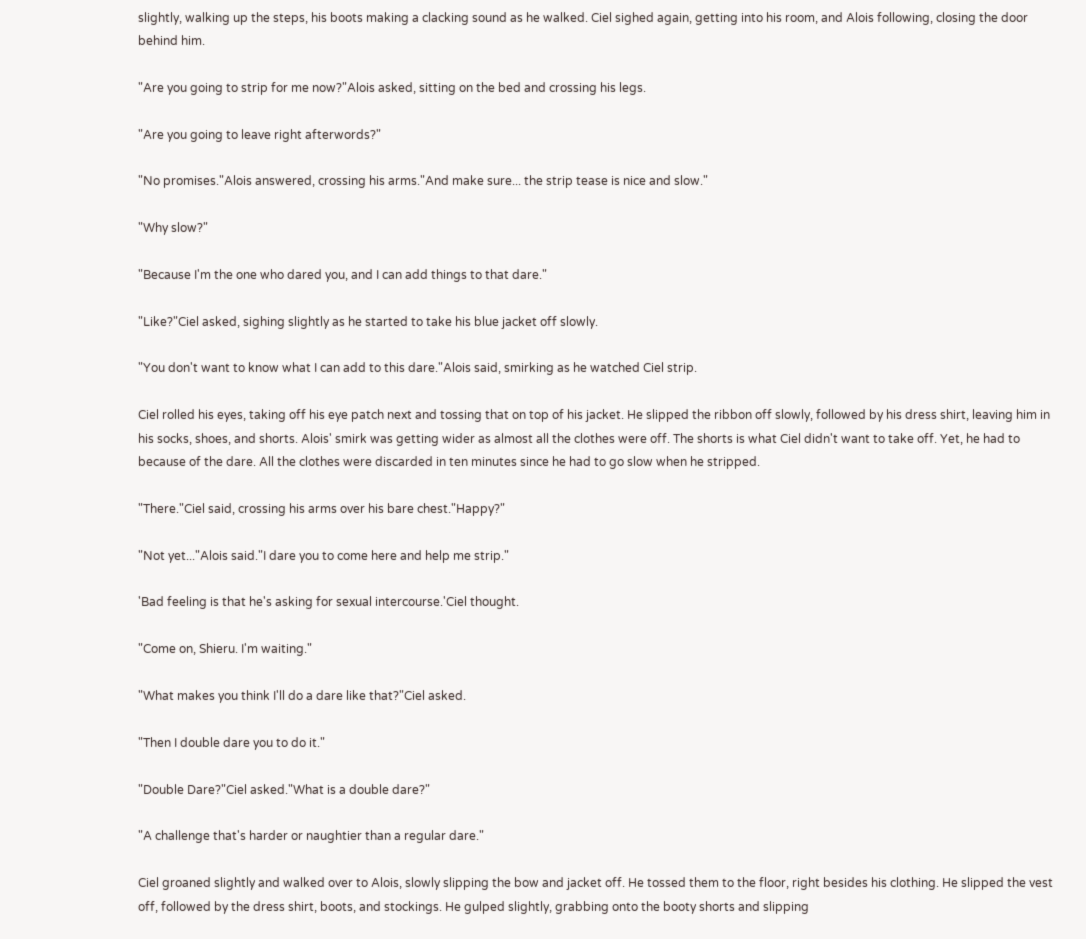slightly, walking up the steps, his boots making a clacking sound as he walked. Ciel sighed again, getting into his room, and Alois following, closing the door behind him.

"Are you going to strip for me now?"Alois asked, sitting on the bed and crossing his legs.

"Are you going to leave right afterwords?"

"No promises."Alois answered, crossing his arms."And make sure... the strip tease is nice and slow."

"Why slow?"

"Because I'm the one who dared you, and I can add things to that dare."

"Like?"Ciel asked, sighing slightly as he started to take his blue jacket off slowly.

"You don't want to know what I can add to this dare."Alois said, smirking as he watched Ciel strip.

Ciel rolled his eyes, taking off his eye patch next and tossing that on top of his jacket. He slipped the ribbon off slowly, followed by his dress shirt, leaving him in his socks, shoes, and shorts. Alois' smirk was getting wider as almost all the clothes were off. The shorts is what Ciel didn't want to take off. Yet, he had to because of the dare. All the clothes were discarded in ten minutes since he had to go slow when he stripped.

"There."Ciel said, crossing his arms over his bare chest."Happy?"

"Not yet..."Alois said."I dare you to come here and help me strip."

'Bad feeling is that he's asking for sexual intercourse.'Ciel thought.

"Come on, Shieru. I'm waiting."

"What makes you think I'll do a dare like that?"Ciel asked.

"Then I double dare you to do it."

"Double Dare?"Ciel asked."What is a double dare?"

"A challenge that's harder or naughtier than a regular dare."

Ciel groaned slightly and walked over to Alois, slowly slipping the bow and jacket off. He tossed them to the floor, right besides his clothing. He slipped the vest off, followed by the dress shirt, boots, and stockings. He gulped slightly, grabbing onto the booty shorts and slipping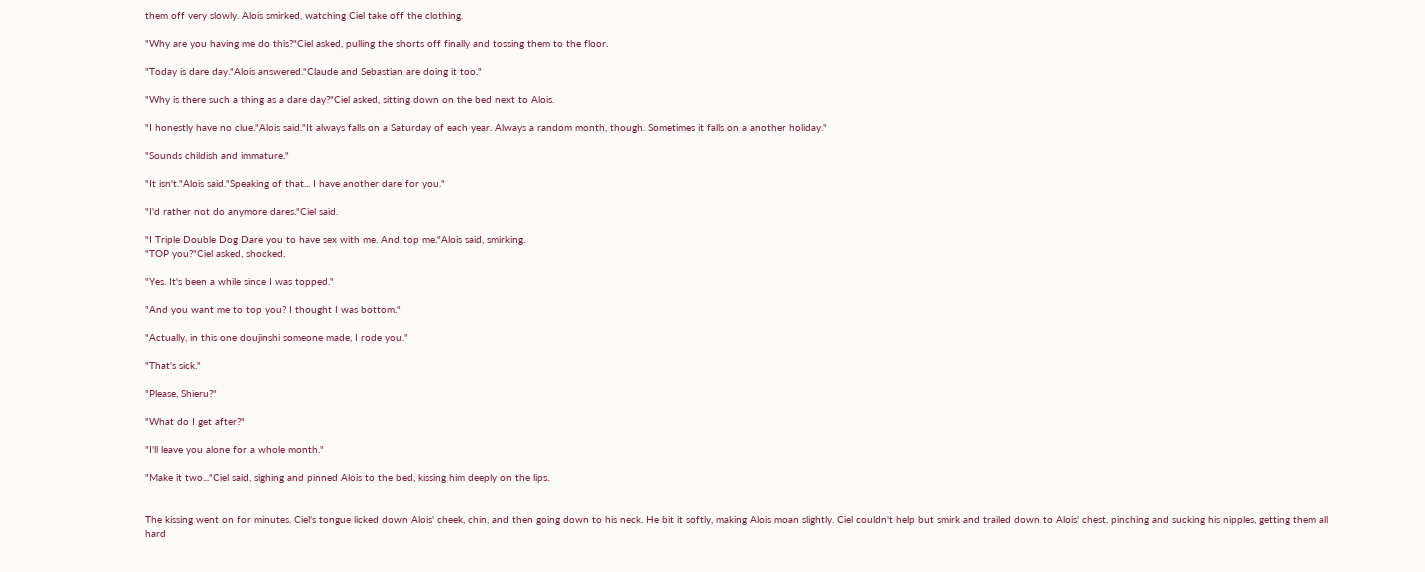them off very slowly. Alois smirked, watching Ciel take off the clothing.

"Why are you having me do this?"Ciel asked, pulling the shorts off finally and tossing them to the floor.

"Today is dare day."Alois answered."Claude and Sebastian are doing it too."

"Why is there such a thing as a dare day?"Ciel asked, sitting down on the bed next to Alois.

"I honestly have no clue."Alois said."It always falls on a Saturday of each year. Always a random month, though. Sometimes it falls on a another holiday."

"Sounds childish and immature."

"It isn't."Alois said."Speaking of that... I have another dare for you."

"I'd rather not do anymore dares."Ciel said.

"I Triple Double Dog Dare you to have sex with me. And top me."Alois said, smirking.
"TOP you?"Ciel asked, shocked.

"Yes. It's been a while since I was topped."

"And you want me to top you? I thought I was bottom."

"Actually, in this one doujinshi someone made, I rode you."

"That's sick."

"Please, Shieru?"

"What do I get after?"

"I'll leave you alone for a whole month."

"Make it two..."Ciel said, sighing and pinned Alois to the bed, kissing him deeply on the lips.


The kissing went on for minutes. Ciel's tongue licked down Alois' cheek, chin, and then going down to his neck. He bit it softly, making Alois moan slightly. Ciel couldn't help but smirk and trailed down to Alois' chest, pinching and sucking his nipples, getting them all hard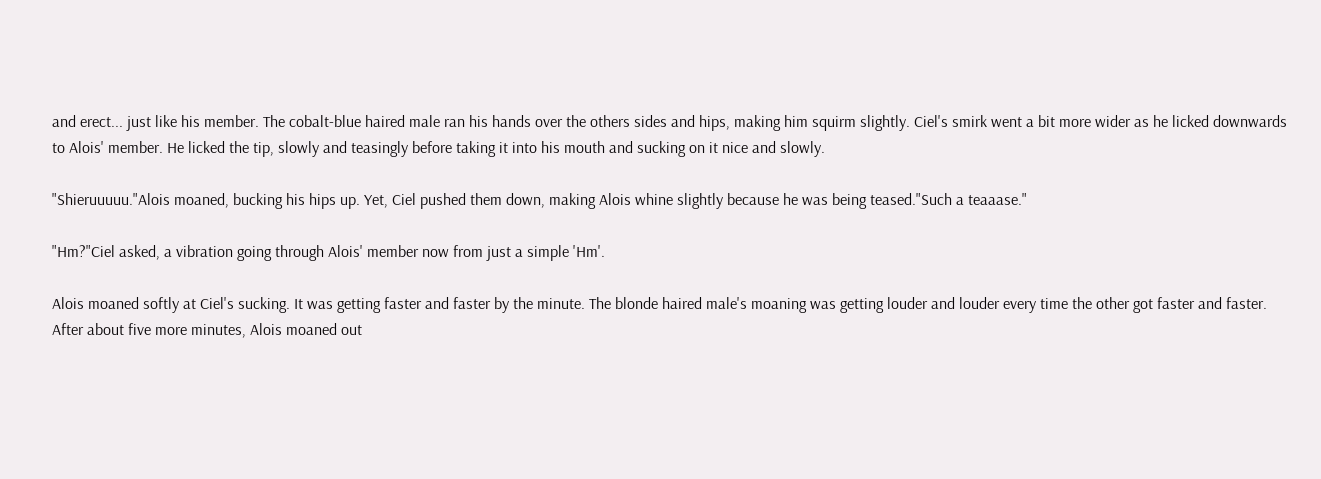and erect... just like his member. The cobalt-blue haired male ran his hands over the others sides and hips, making him squirm slightly. Ciel's smirk went a bit more wider as he licked downwards to Alois' member. He licked the tip, slowly and teasingly before taking it into his mouth and sucking on it nice and slowly.

"Shieruuuuu."Alois moaned, bucking his hips up. Yet, Ciel pushed them down, making Alois whine slightly because he was being teased."Such a teaaase."

"Hm?"Ciel asked, a vibration going through Alois' member now from just a simple 'Hm'.

Alois moaned softly at Ciel's sucking. It was getting faster and faster by the minute. The blonde haired male's moaning was getting louder and louder every time the other got faster and faster. After about five more minutes, Alois moaned out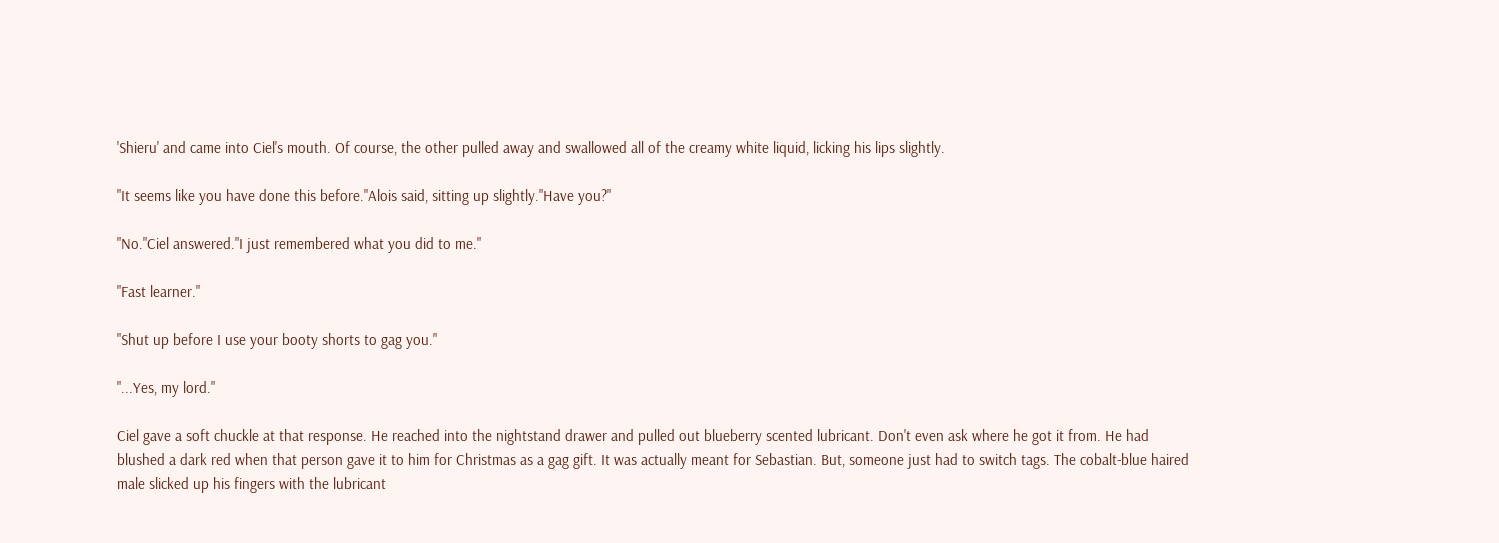'Shieru' and came into Ciel's mouth. Of course, the other pulled away and swallowed all of the creamy white liquid, licking his lips slightly.

"It seems like you have done this before."Alois said, sitting up slightly."Have you?"

"No."Ciel answered."I just remembered what you did to me."

"Fast learner."

"Shut up before I use your booty shorts to gag you."

"...Yes, my lord."

Ciel gave a soft chuckle at that response. He reached into the nightstand drawer and pulled out blueberry scented lubricant. Don't even ask where he got it from. He had blushed a dark red when that person gave it to him for Christmas as a gag gift. It was actually meant for Sebastian. But, someone just had to switch tags. The cobalt-blue haired male slicked up his fingers with the lubricant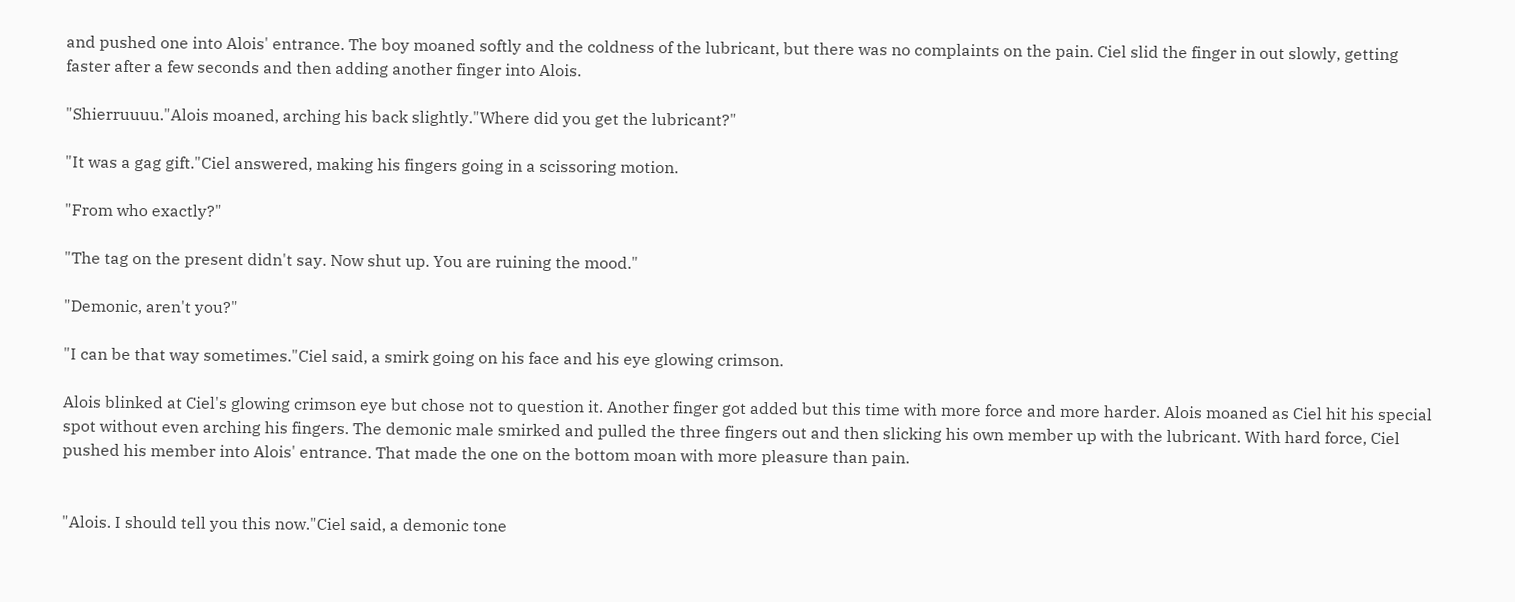and pushed one into Alois' entrance. The boy moaned softly and the coldness of the lubricant, but there was no complaints on the pain. Ciel slid the finger in out slowly, getting faster after a few seconds and then adding another finger into Alois.

"Shierruuuu."Alois moaned, arching his back slightly."Where did you get the lubricant?"

"It was a gag gift."Ciel answered, making his fingers going in a scissoring motion.

"From who exactly?"

"The tag on the present didn't say. Now shut up. You are ruining the mood."

"Demonic, aren't you?"

"I can be that way sometimes."Ciel said, a smirk going on his face and his eye glowing crimson.

Alois blinked at Ciel's glowing crimson eye but chose not to question it. Another finger got added but this time with more force and more harder. Alois moaned as Ciel hit his special spot without even arching his fingers. The demonic male smirked and pulled the three fingers out and then slicking his own member up with the lubricant. With hard force, Ciel pushed his member into Alois' entrance. That made the one on the bottom moan with more pleasure than pain.


"Alois. I should tell you this now."Ciel said, a demonic tone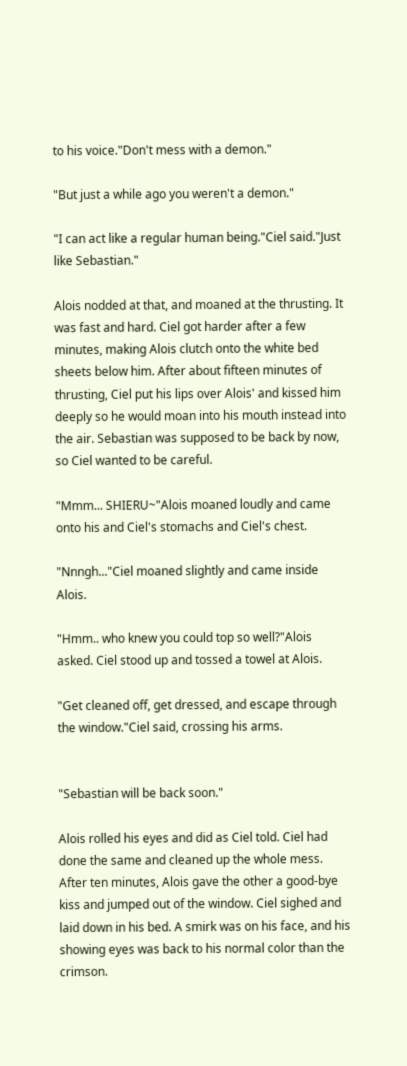to his voice."Don't mess with a demon."

"But just a while ago you weren't a demon."

"I can act like a regular human being."Ciel said."Just like Sebastian."

Alois nodded at that, and moaned at the thrusting. It was fast and hard. Ciel got harder after a few minutes, making Alois clutch onto the white bed sheets below him. After about fifteen minutes of thrusting, Ciel put his lips over Alois' and kissed him deeply so he would moan into his mouth instead into the air. Sebastian was supposed to be back by now, so Ciel wanted to be careful.

"Mmm... SHIERU~"Alois moaned loudly and came onto his and Ciel's stomachs and Ciel's chest.

"Nnngh..."Ciel moaned slightly and came inside Alois.

"Hmm.. who knew you could top so well?"Alois asked. Ciel stood up and tossed a towel at Alois.

"Get cleaned off, get dressed, and escape through the window."Ciel said, crossing his arms.


"Sebastian will be back soon."

Alois rolled his eyes and did as Ciel told. Ciel had done the same and cleaned up the whole mess. After ten minutes, Alois gave the other a good-bye kiss and jumped out of the window. Ciel sighed and laid down in his bed. A smirk was on his face, and his showing eyes was back to his normal color than the crimson.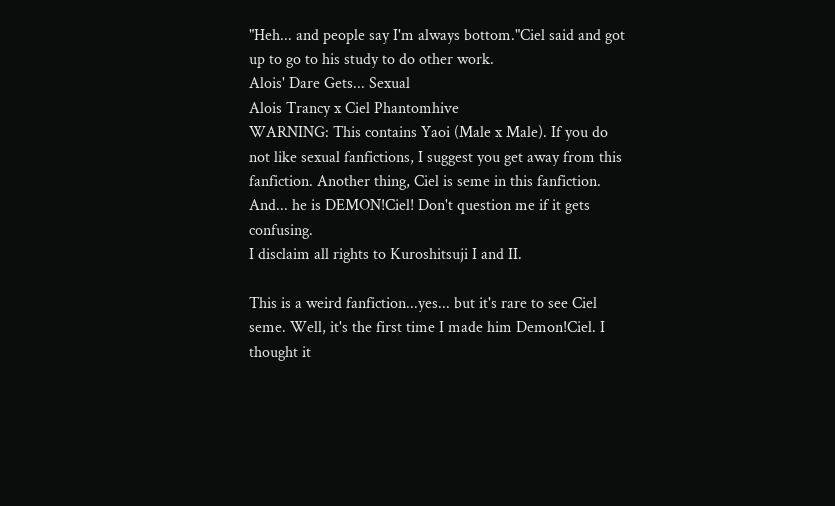"Heh... and people say I'm always bottom."Ciel said and got up to go to his study to do other work.
Alois' Dare Gets... Sexual
Alois Trancy x Ciel Phantomhive
WARNING: This contains Yaoi (Male x Male). If you do not like sexual fanfictions, I suggest you get away from this fanfiction. Another thing, Ciel is seme in this fanfiction. And... he is DEMON!Ciel! Don't question me if it gets confusing.
I disclaim all rights to Kuroshitsuji I and II.

This is a weird fanfiction...yes... but it's rare to see Ciel seme. Well, it's the first time I made him Demon!Ciel. I thought it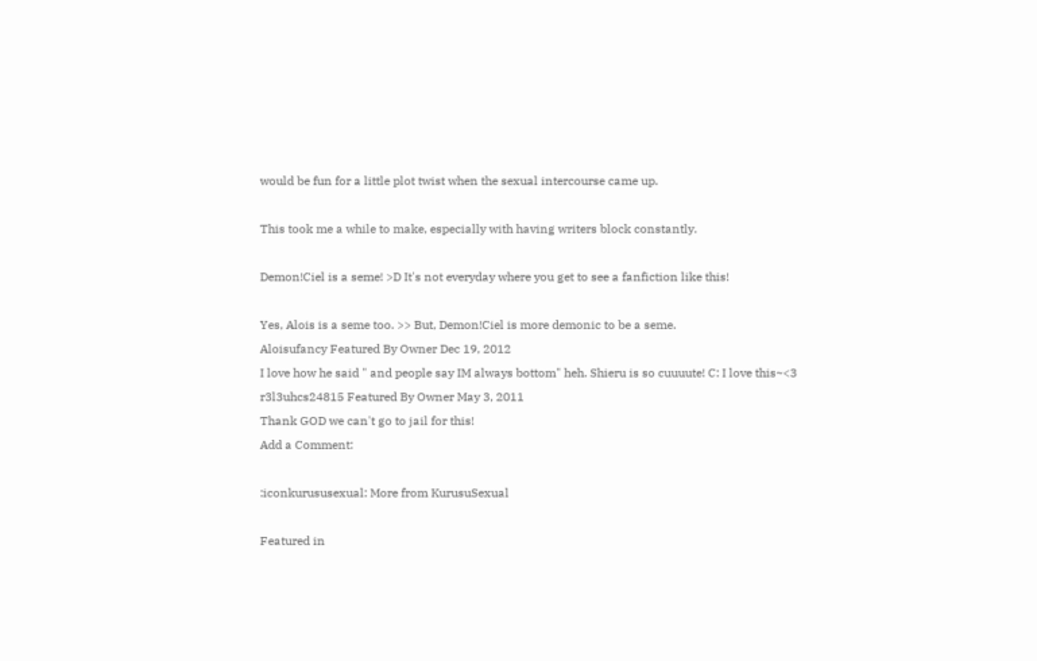would be fun for a little plot twist when the sexual intercourse came up.

This took me a while to make, especially with having writers block constantly.

Demon!Ciel is a seme! >D It's not everyday where you get to see a fanfiction like this!

Yes, Alois is a seme too. >> But, Demon!Ciel is more demonic to be a seme.
Aloisufancy Featured By Owner Dec 19, 2012
I love how he said " and people say IM always bottom" heh. Shieru is so cuuuute! C: I love this~<3
r3l3uhcs24815 Featured By Owner May 3, 2011
Thank GOD we can't go to jail for this!
Add a Comment:

:iconkurususexual: More from KurusuSexual

Featured in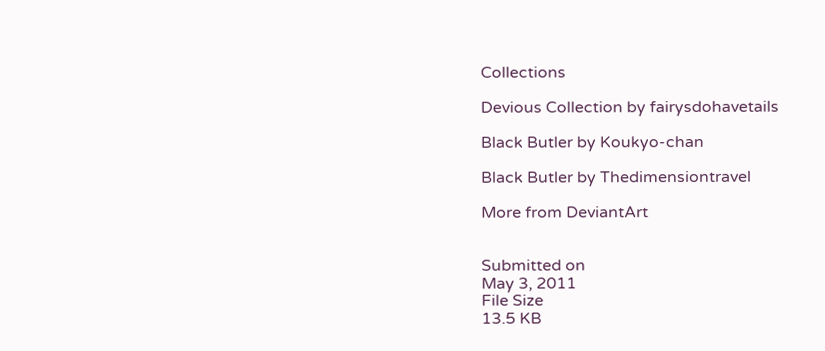Collections

Devious Collection by fairysdohavetails

Black Butler by Koukyo-chan

Black Butler by Thedimensiontravel

More from DeviantArt


Submitted on
May 3, 2011
File Size
13.5 KB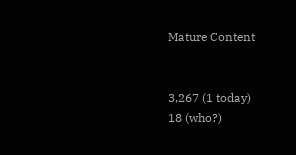Mature Content


3,267 (1 today)
18 (who?)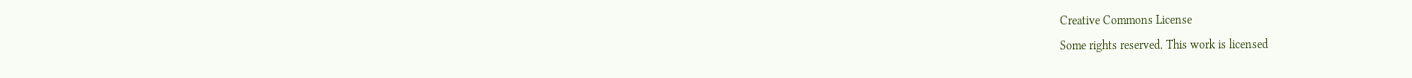Creative Commons License
Some rights reserved. This work is licensed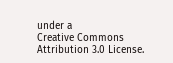under a
Creative Commons Attribution 3.0 License.